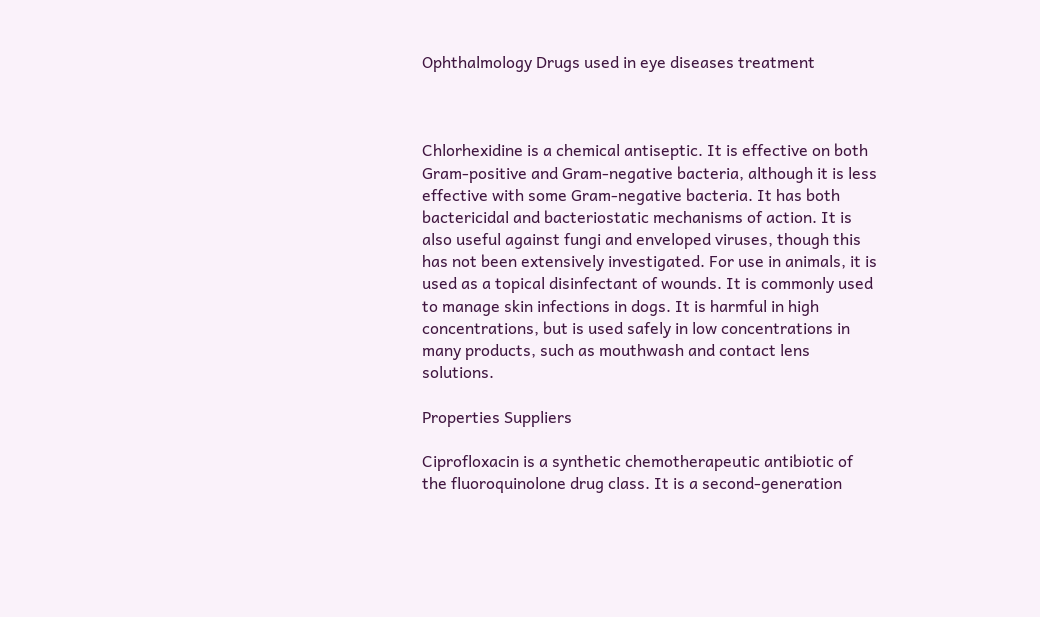Ophthalmology Drugs used in eye diseases treatment



Chlorhexidine is a chemical antiseptic. It is effective on both Gram-positive and Gram-negative bacteria, although it is less effective with some Gram-negative bacteria. It has both bactericidal and bacteriostatic mechanisms of action. It is also useful against fungi and enveloped viruses, though this has not been extensively investigated. For use in animals, it is used as a topical disinfectant of wounds. It is commonly used to manage skin infections in dogs. It is harmful in high concentrations, but is used safely in low concentrations in many products, such as mouthwash and contact lens solutions.

Properties Suppliers

Ciprofloxacin is a synthetic chemotherapeutic antibiotic of the fluoroquinolone drug class. It is a second-generation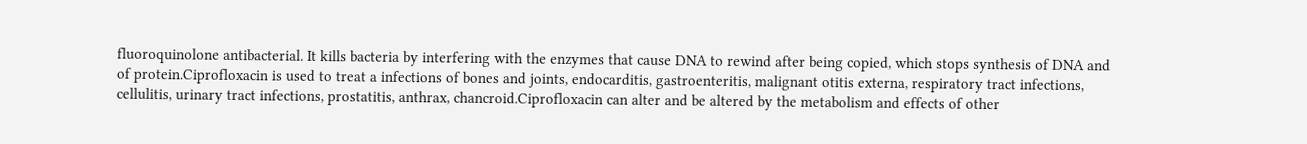fluoroquinolone antibacterial. It kills bacteria by interfering with the enzymes that cause DNA to rewind after being copied, which stops synthesis of DNA and of protein.Ciprofloxacin is used to treat a infections of bones and joints, endocarditis, gastroenteritis, malignant otitis externa, respiratory tract infections, cellulitis, urinary tract infections, prostatitis, anthrax, chancroid.Ciprofloxacin can alter and be altered by the metabolism and effects of other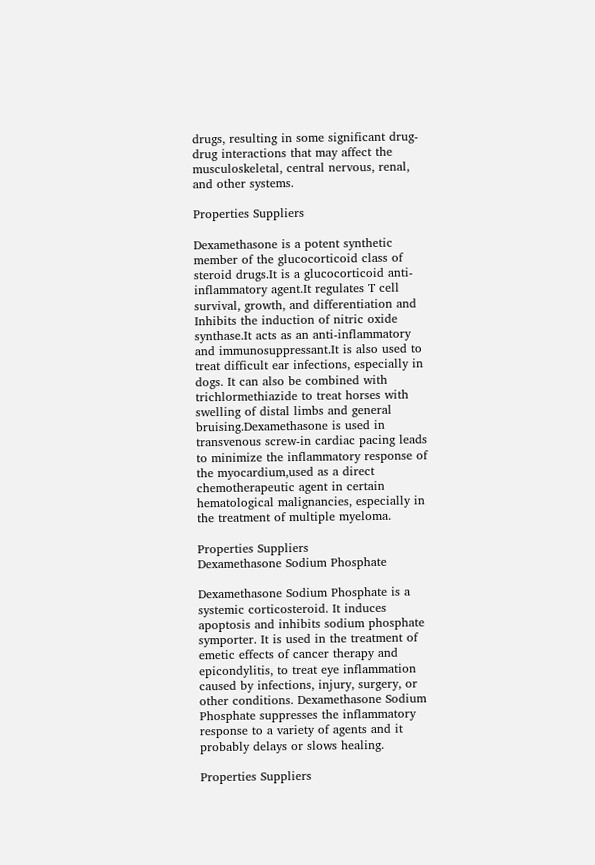drugs, resulting in some significant drug-drug interactions that may affect the musculoskeletal, central nervous, renal, and other systems.

Properties Suppliers

Dexamethasone is a potent synthetic member of the glucocorticoid class of steroid drugs.It is a glucocorticoid anti-inflammatory agent.It regulates T cell survival, growth, and differentiation and Inhibits the induction of nitric oxide synthase.It acts as an anti-inflammatory and immunosuppressant.It is also used to treat difficult ear infections, especially in dogs. It can also be combined with trichlormethiazide to treat horses with swelling of distal limbs and general bruising.Dexamethasone is used in transvenous screw-in cardiac pacing leads to minimize the inflammatory response of the myocardium,used as a direct chemotherapeutic agent in certain hematological malignancies, especially in the treatment of multiple myeloma.

Properties Suppliers
Dexamethasone Sodium Phosphate

Dexamethasone Sodium Phosphate is a systemic corticosteroid. It induces apoptosis and inhibits sodium phosphate symporter. It is used in the treatment of emetic effects of cancer therapy and epicondylitis, to treat eye inflammation caused by infections, injury, surgery, or other conditions. Dexamethasone Sodium Phosphate suppresses the inflammatory response to a variety of agents and it probably delays or slows healing.

Properties Suppliers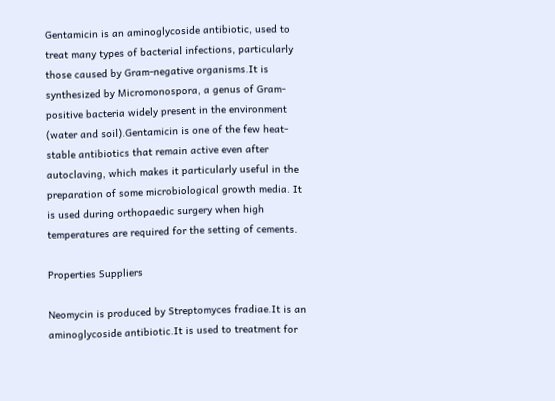Gentamicin is an aminoglycoside antibiotic, used to treat many types of bacterial infections, particularly those caused by Gram-negative organisms.It is synthesized by Micromonospora, a genus of Gram-positive bacteria widely present in the environment (water and soil).Gentamicin is one of the few heat-stable antibiotics that remain active even after autoclaving, which makes it particularly useful in the preparation of some microbiological growth media. It is used during orthopaedic surgery when high temperatures are required for the setting of cements.

Properties Suppliers

Neomycin is produced by Streptomyces fradiae.It is an aminoglycoside antibiotic.It is used to treatment for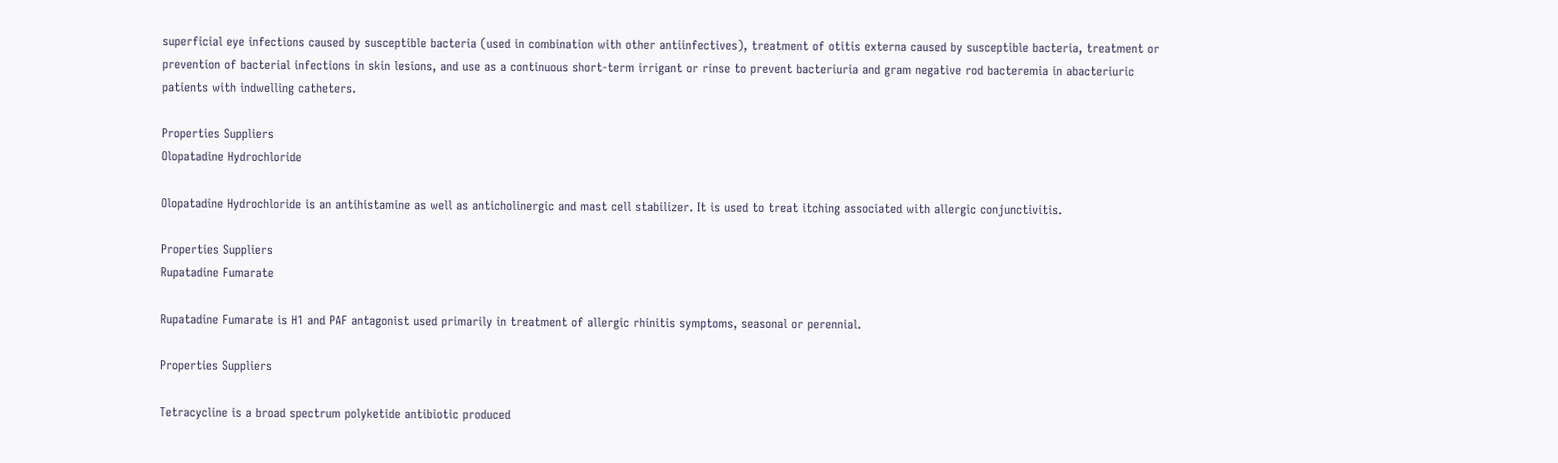superficial eye infections caused by susceptible bacteria (used in combination with other antiinfectives), treatment of otitis externa caused by susceptible bacteria, treatment or prevention of bacterial infections in skin lesions, and use as a continuous short-term irrigant or rinse to prevent bacteriuria and gram negative rod bacteremia in abacteriuric patients with indwelling catheters.

Properties Suppliers
Olopatadine Hydrochloride

Olopatadine Hydrochloride is an antihistamine as well as anticholinergic and mast cell stabilizer. It is used to treat itching associated with allergic conjunctivitis.

Properties Suppliers
Rupatadine Fumarate

Rupatadine Fumarate is H1 and PAF antagonist used primarily in treatment of allergic rhinitis symptoms, seasonal or perennial.

Properties Suppliers

Tetracycline is a broad spectrum polyketide antibiotic produced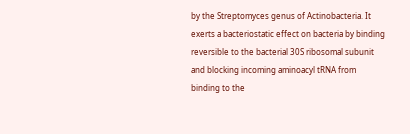by the Streptomyces genus of Actinobacteria. It exerts a bacteriostatic effect on bacteria by binding reversible to the bacterial 30S ribosomal subunit and blocking incoming aminoacyl tRNA from binding to the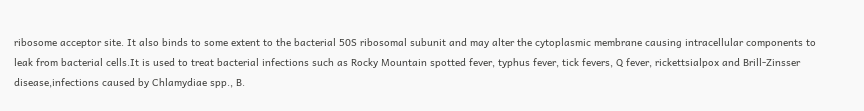ribosome acceptor site. It also binds to some extent to the bacterial 50S ribosomal subunit and may alter the cytoplasmic membrane causing intracellular components to leak from bacterial cells.It is used to treat bacterial infections such as Rocky Mountain spotted fever, typhus fever, tick fevers, Q fever, rickettsialpox and Brill-Zinsser disease,infections caused by Chlamydiae spp., B.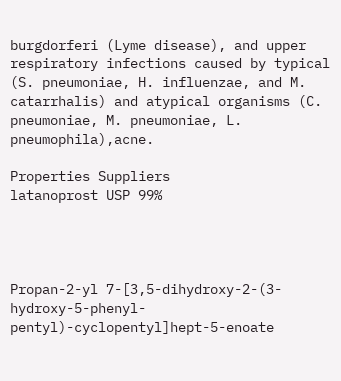burgdorferi (Lyme disease), and upper respiratory infections caused by typical (S. pneumoniae, H. influenzae, and M. catarrhalis) and atypical organisms (C. pneumoniae, M. pneumoniae, L. pneumophila),acne.

Properties Suppliers
latanoprost USP 99%




Propan-2-yl 7-[3,5-dihydroxy-2-(3-hydroxy-5-phenyl-pentyl)-cyclopentyl]hept-5-enoate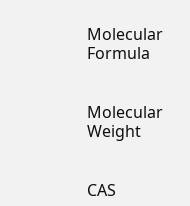Molecular Formula


Molecular Weight


CAS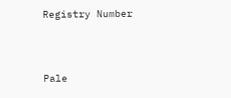Registry Number



Pale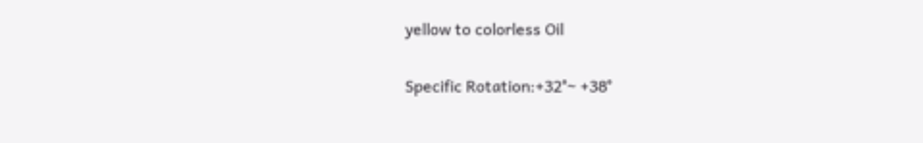yellow to colorless Oil

Specific Rotation:+32°~ +38°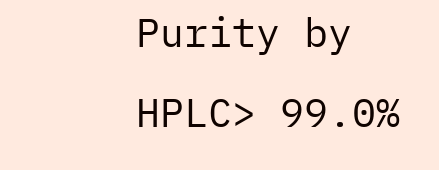Purity by HPLC> 99.0%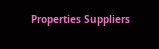Properties Suppliers